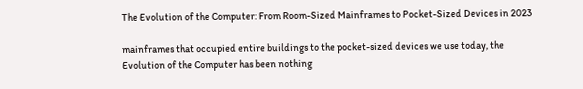The Evolution of the Computer: From Room-Sized Mainframes to Pocket-Sized Devices in 2023

mainframes that occupied entire buildings to the pocket-sized devices we use today, the Evolution of the Computer has been nothing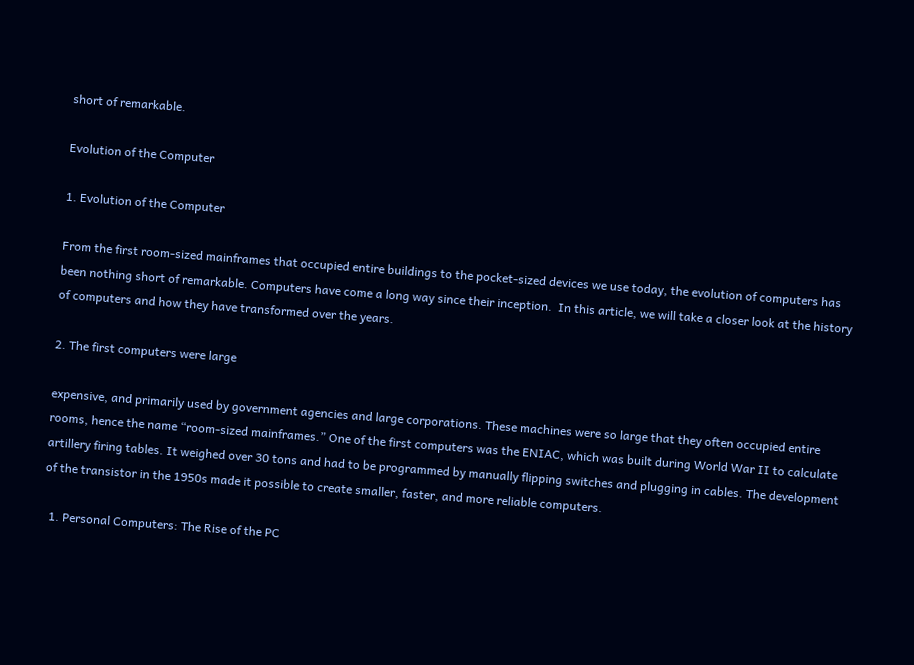short of remarkable.

Evolution of the Computer

1. Evolution of the Computer

From the first room-sized mainframes that occupied entire buildings to the pocket-sized devices we use today, the evolution of computers has been nothing short of remarkable. Computers have come a long way since their inception.  In this article, we will take a closer look at the history of computers and how they have transformed over the years.

2. The first computers were large

expensive, and primarily used by government agencies and large corporations. These machines were so large that they often occupied entire rooms, hence the name “room-sized mainframes.” One of the first computers was the ENIAC, which was built during World War II to calculate artillery firing tables. It weighed over 30 tons and had to be programmed by manually flipping switches and plugging in cables. The development of the transistor in the 1950s made it possible to create smaller, faster, and more reliable computers.

  1. Personal Computers: The Rise of the PC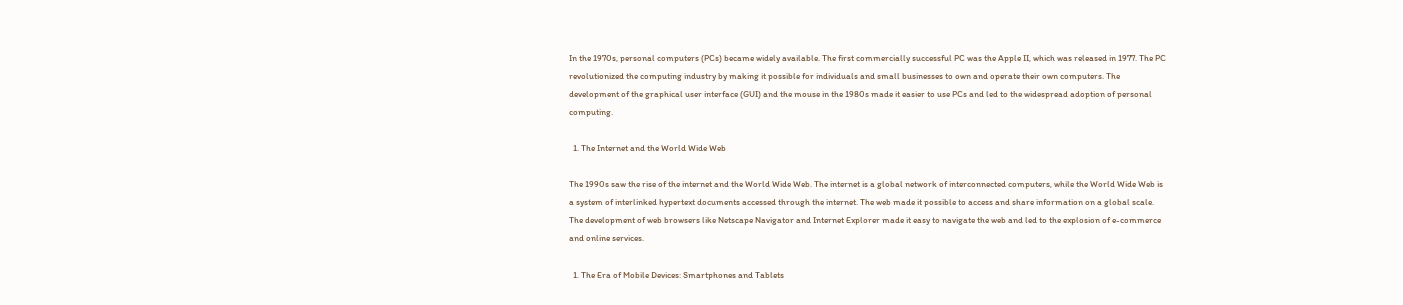In the 1970s, personal computers (PCs) became widely available. The first commercially successful PC was the Apple II, which was released in 1977. The PC revolutionized the computing industry by making it possible for individuals and small businesses to own and operate their own computers. The development of the graphical user interface (GUI) and the mouse in the 1980s made it easier to use PCs and led to the widespread adoption of personal computing.

  1. The Internet and the World Wide Web

The 1990s saw the rise of the internet and the World Wide Web. The internet is a global network of interconnected computers, while the World Wide Web is a system of interlinked hypertext documents accessed through the internet. The web made it possible to access and share information on a global scale. The development of web browsers like Netscape Navigator and Internet Explorer made it easy to navigate the web and led to the explosion of e-commerce and online services.

  1. The Era of Mobile Devices: Smartphones and Tablets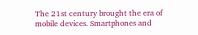The 21st century brought the era of mobile devices. Smartphones and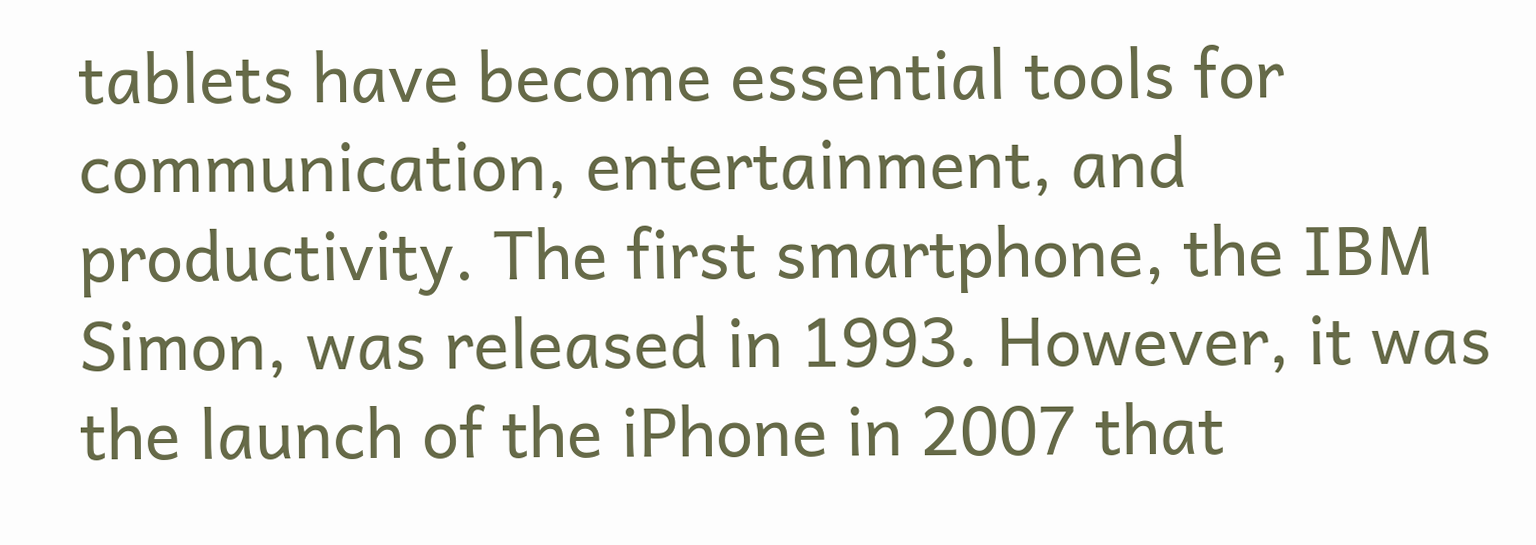tablets have become essential tools for communication, entertainment, and productivity. The first smartphone, the IBM Simon, was released in 1993. However, it was the launch of the iPhone in 2007 that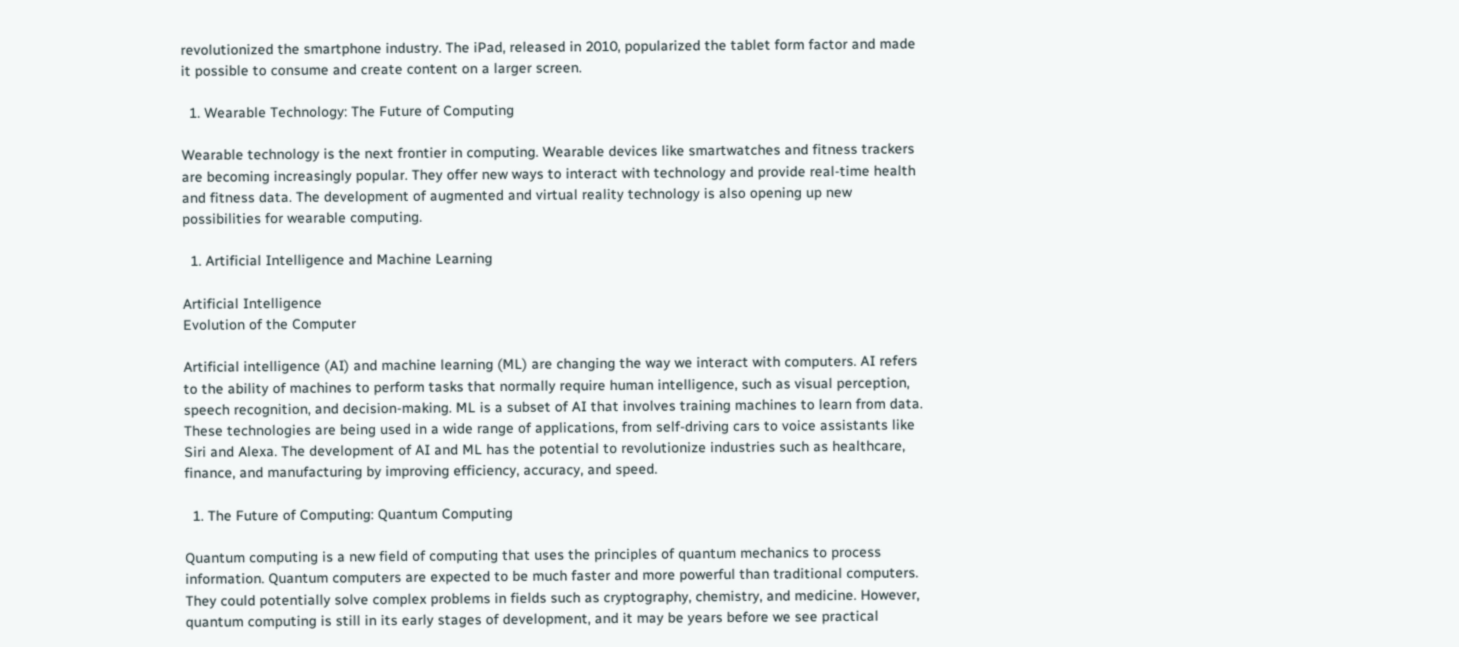revolutionized the smartphone industry. The iPad, released in 2010, popularized the tablet form factor and made it possible to consume and create content on a larger screen.

  1. Wearable Technology: The Future of Computing

Wearable technology is the next frontier in computing. Wearable devices like smartwatches and fitness trackers are becoming increasingly popular. They offer new ways to interact with technology and provide real-time health and fitness data. The development of augmented and virtual reality technology is also opening up new possibilities for wearable computing.

  1. Artificial Intelligence and Machine Learning

Artificial Intelligence
Evolution of the Computer

Artificial intelligence (AI) and machine learning (ML) are changing the way we interact with computers. AI refers to the ability of machines to perform tasks that normally require human intelligence, such as visual perception, speech recognition, and decision-making. ML is a subset of AI that involves training machines to learn from data. These technologies are being used in a wide range of applications, from self-driving cars to voice assistants like Siri and Alexa. The development of AI and ML has the potential to revolutionize industries such as healthcare, finance, and manufacturing by improving efficiency, accuracy, and speed.

  1. The Future of Computing: Quantum Computing

Quantum computing is a new field of computing that uses the principles of quantum mechanics to process information. Quantum computers are expected to be much faster and more powerful than traditional computers. They could potentially solve complex problems in fields such as cryptography, chemistry, and medicine. However, quantum computing is still in its early stages of development, and it may be years before we see practical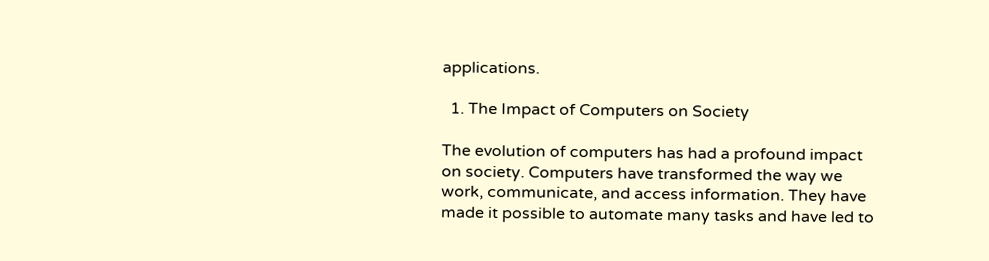applications.

  1. The Impact of Computers on Society

The evolution of computers has had a profound impact on society. Computers have transformed the way we work, communicate, and access information. They have made it possible to automate many tasks and have led to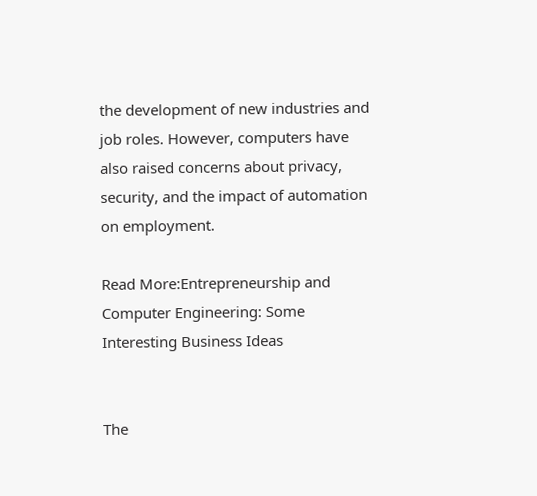the development of new industries and job roles. However, computers have also raised concerns about privacy, security, and the impact of automation on employment.

Read More:Entrepreneurship and Computer Engineering: Some Interesting Business Ideas


The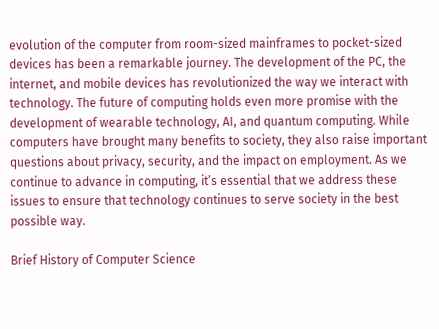evolution of the computer from room-sized mainframes to pocket-sized devices has been a remarkable journey. The development of the PC, the internet, and mobile devices has revolutionized the way we interact with technology. The future of computing holds even more promise with the development of wearable technology, AI, and quantum computing. While computers have brought many benefits to society, they also raise important questions about privacy, security, and the impact on employment. As we continue to advance in computing, it’s essential that we address these issues to ensure that technology continues to serve society in the best possible way.

Brief History of Computer Science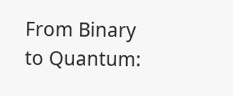From Binary to Quantum: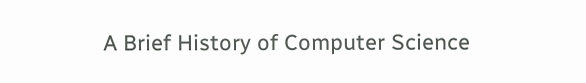A Brief History of Computer Science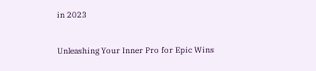in 2023

Unleashing Your Inner Pro for Epic Wins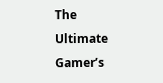The Ultimate Gamer’s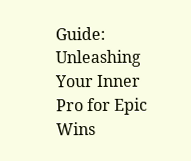Guide: Unleashing Your Inner Pro for Epic Wins